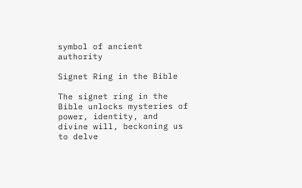symbol of ancient authority

Signet Ring in the Bible

The signet ring in the Bible unlocks mysteries of power, identity, and divine will, beckoning us to delve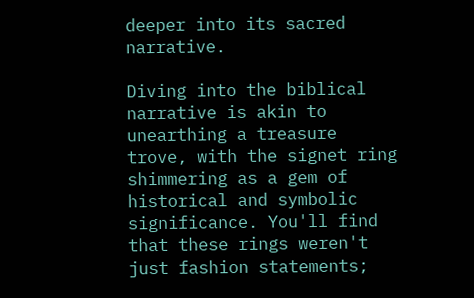deeper into its sacred narrative.

Diving into the biblical narrative is akin to unearthing a treasure trove, with the signet ring shimmering as a gem of historical and symbolic significance. You'll find that these rings weren't just fashion statements;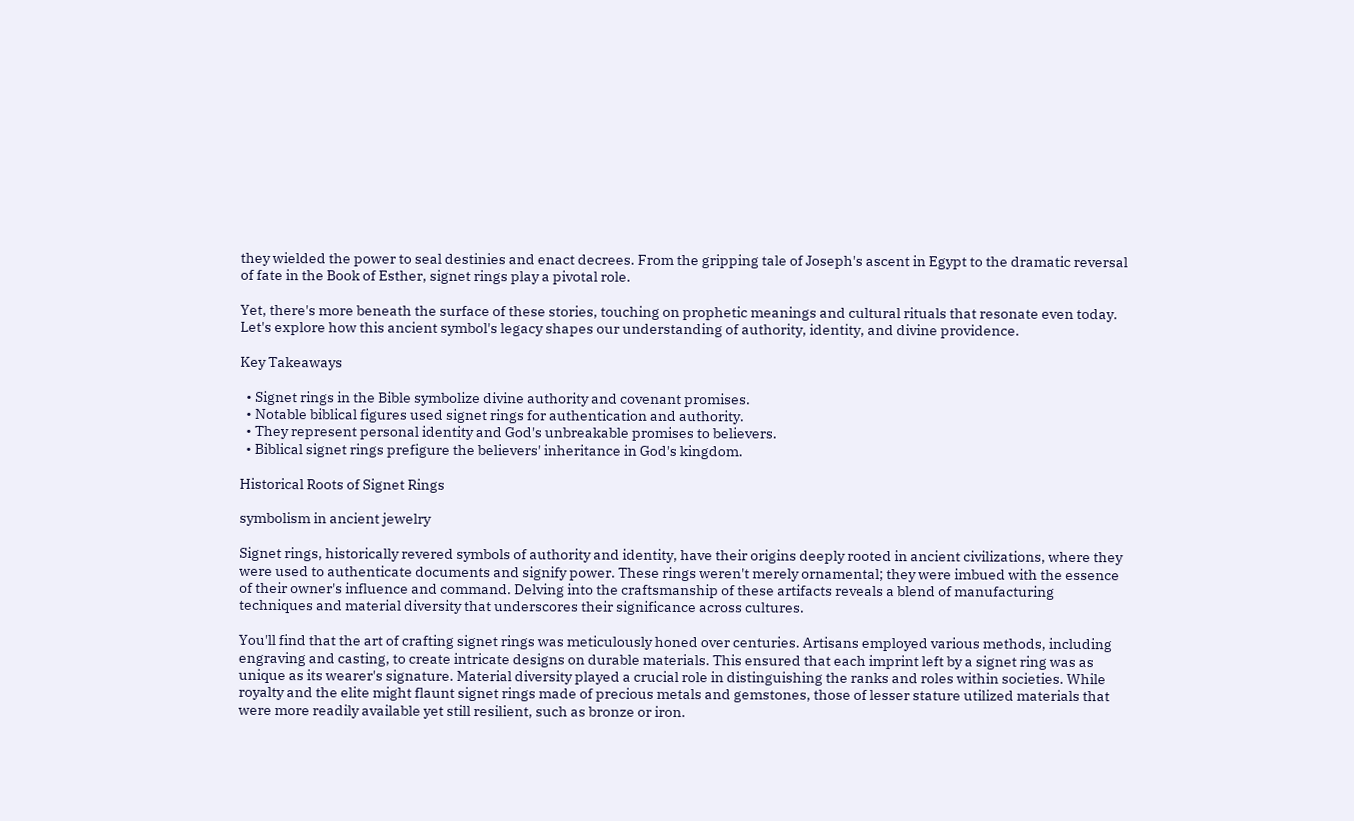they wielded the power to seal destinies and enact decrees. From the gripping tale of Joseph's ascent in Egypt to the dramatic reversal of fate in the Book of Esther, signet rings play a pivotal role.

Yet, there's more beneath the surface of these stories, touching on prophetic meanings and cultural rituals that resonate even today. Let's explore how this ancient symbol's legacy shapes our understanding of authority, identity, and divine providence.

Key Takeaways

  • Signet rings in the Bible symbolize divine authority and covenant promises.
  • Notable biblical figures used signet rings for authentication and authority.
  • They represent personal identity and God's unbreakable promises to believers.
  • Biblical signet rings prefigure the believers' inheritance in God's kingdom.

Historical Roots of Signet Rings

symbolism in ancient jewelry

Signet rings, historically revered symbols of authority and identity, have their origins deeply rooted in ancient civilizations, where they were used to authenticate documents and signify power. These rings weren't merely ornamental; they were imbued with the essence of their owner's influence and command. Delving into the craftsmanship of these artifacts reveals a blend of manufacturing techniques and material diversity that underscores their significance across cultures.

You'll find that the art of crafting signet rings was meticulously honed over centuries. Artisans employed various methods, including engraving and casting, to create intricate designs on durable materials. This ensured that each imprint left by a signet ring was as unique as its wearer's signature. Material diversity played a crucial role in distinguishing the ranks and roles within societies. While royalty and the elite might flaunt signet rings made of precious metals and gemstones, those of lesser stature utilized materials that were more readily available yet still resilient, such as bronze or iron.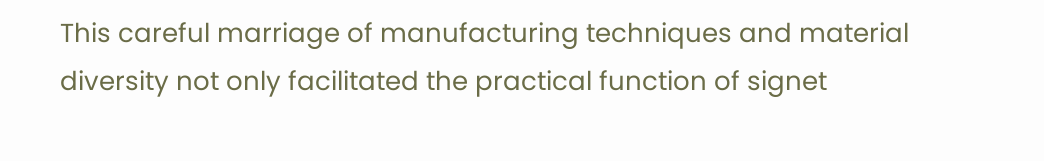This careful marriage of manufacturing techniques and material diversity not only facilitated the practical function of signet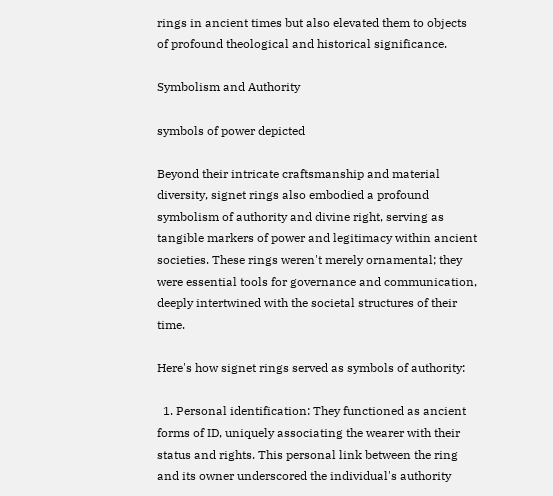rings in ancient times but also elevated them to objects of profound theological and historical significance.

Symbolism and Authority

symbols of power depicted

Beyond their intricate craftsmanship and material diversity, signet rings also embodied a profound symbolism of authority and divine right, serving as tangible markers of power and legitimacy within ancient societies. These rings weren't merely ornamental; they were essential tools for governance and communication, deeply intertwined with the societal structures of their time.

Here's how signet rings served as symbols of authority:

  1. Personal identification: They functioned as ancient forms of ID, uniquely associating the wearer with their status and rights. This personal link between the ring and its owner underscored the individual's authority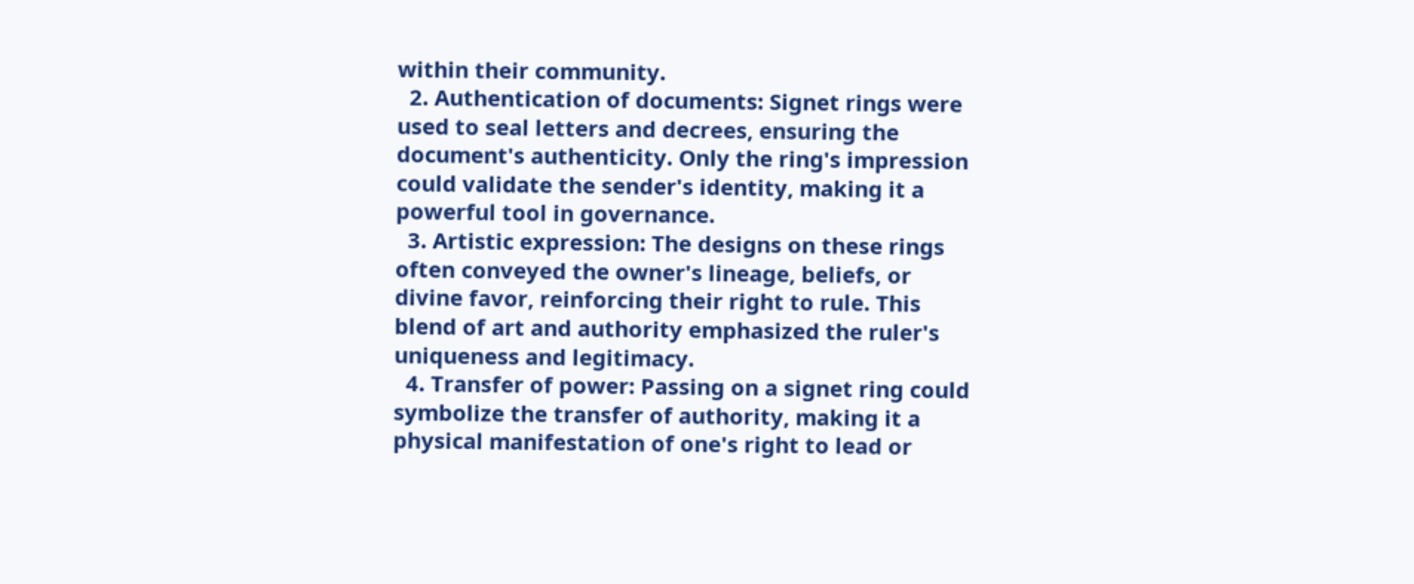within their community.
  2. Authentication of documents: Signet rings were used to seal letters and decrees, ensuring the document's authenticity. Only the ring's impression could validate the sender's identity, making it a powerful tool in governance.
  3. Artistic expression: The designs on these rings often conveyed the owner's lineage, beliefs, or divine favor, reinforcing their right to rule. This blend of art and authority emphasized the ruler's uniqueness and legitimacy.
  4. Transfer of power: Passing on a signet ring could symbolize the transfer of authority, making it a physical manifestation of one's right to lead or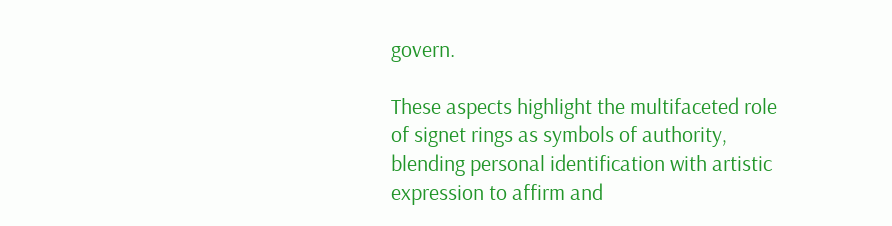govern.

These aspects highlight the multifaceted role of signet rings as symbols of authority, blending personal identification with artistic expression to affirm and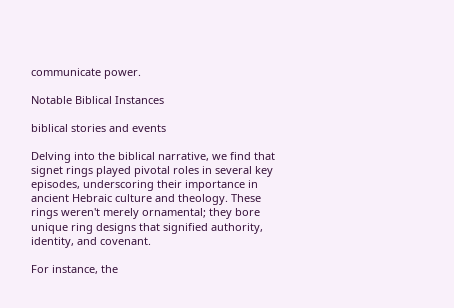communicate power.

Notable Biblical Instances

biblical stories and events

Delving into the biblical narrative, we find that signet rings played pivotal roles in several key episodes, underscoring their importance in ancient Hebraic culture and theology. These rings weren't merely ornamental; they bore unique ring designs that signified authority, identity, and covenant.

For instance, the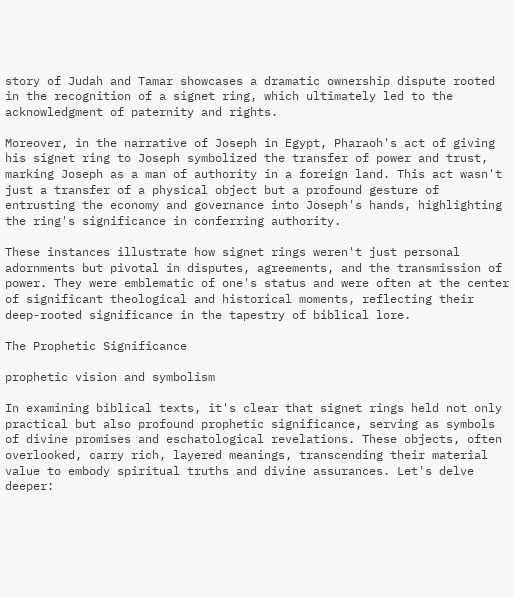story of Judah and Tamar showcases a dramatic ownership dispute rooted in the recognition of a signet ring, which ultimately led to the acknowledgment of paternity and rights.

Moreover, in the narrative of Joseph in Egypt, Pharaoh's act of giving his signet ring to Joseph symbolized the transfer of power and trust, marking Joseph as a man of authority in a foreign land. This act wasn't just a transfer of a physical object but a profound gesture of entrusting the economy and governance into Joseph's hands, highlighting the ring's significance in conferring authority.

These instances illustrate how signet rings weren't just personal adornments but pivotal in disputes, agreements, and the transmission of power. They were emblematic of one's status and were often at the center of significant theological and historical moments, reflecting their deep-rooted significance in the tapestry of biblical lore.

The Prophetic Significance

prophetic vision and symbolism

In examining biblical texts, it's clear that signet rings held not only practical but also profound prophetic significance, serving as symbols of divine promises and eschatological revelations. These objects, often overlooked, carry rich, layered meanings, transcending their material value to embody spiritual truths and divine assurances. Let's delve deeper: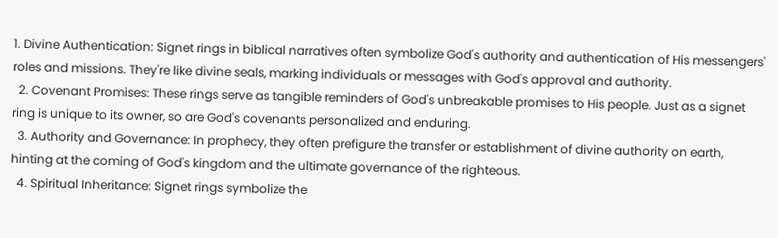1. Divine Authentication: Signet rings in biblical narratives often symbolize God's authority and authentication of His messengers' roles and missions. They're like divine seals, marking individuals or messages with God's approval and authority.
  2. Covenant Promises: These rings serve as tangible reminders of God's unbreakable promises to His people. Just as a signet ring is unique to its owner, so are God's covenants personalized and enduring.
  3. Authority and Governance: In prophecy, they often prefigure the transfer or establishment of divine authority on earth, hinting at the coming of God's kingdom and the ultimate governance of the righteous.
  4. Spiritual Inheritance: Signet rings symbolize the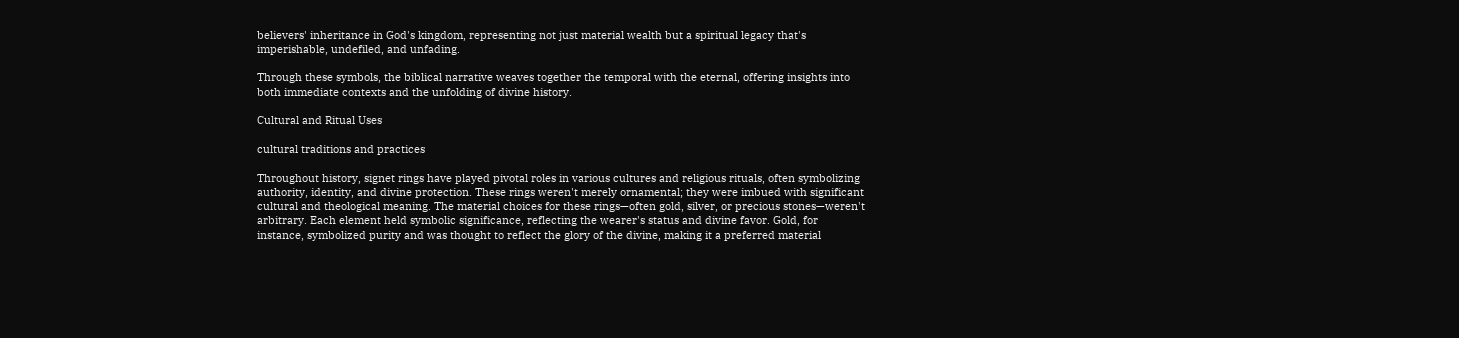believers' inheritance in God's kingdom, representing not just material wealth but a spiritual legacy that's imperishable, undefiled, and unfading.

Through these symbols, the biblical narrative weaves together the temporal with the eternal, offering insights into both immediate contexts and the unfolding of divine history.

Cultural and Ritual Uses

cultural traditions and practices

Throughout history, signet rings have played pivotal roles in various cultures and religious rituals, often symbolizing authority, identity, and divine protection. These rings weren't merely ornamental; they were imbued with significant cultural and theological meaning. The material choices for these rings—often gold, silver, or precious stones—weren't arbitrary. Each element held symbolic significance, reflecting the wearer's status and divine favor. Gold, for instance, symbolized purity and was thought to reflect the glory of the divine, making it a preferred material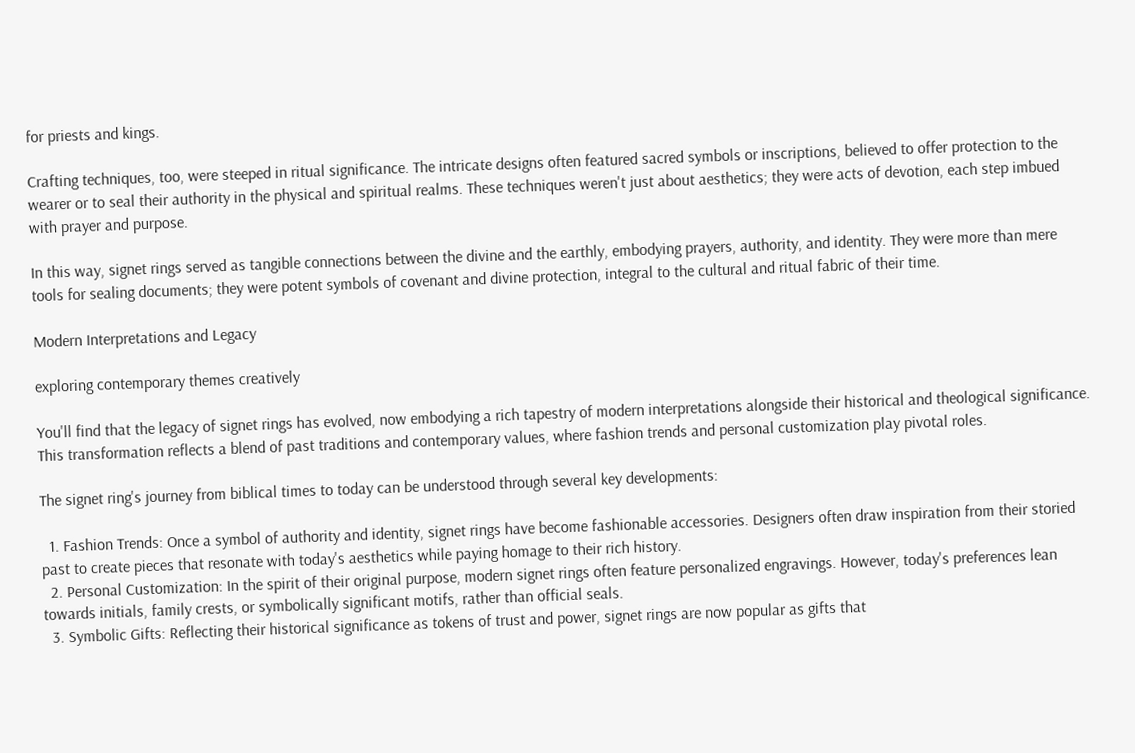for priests and kings.

Crafting techniques, too, were steeped in ritual significance. The intricate designs often featured sacred symbols or inscriptions, believed to offer protection to the wearer or to seal their authority in the physical and spiritual realms. These techniques weren't just about aesthetics; they were acts of devotion, each step imbued with prayer and purpose.

In this way, signet rings served as tangible connections between the divine and the earthly, embodying prayers, authority, and identity. They were more than mere tools for sealing documents; they were potent symbols of covenant and divine protection, integral to the cultural and ritual fabric of their time.

Modern Interpretations and Legacy

exploring contemporary themes creatively

You'll find that the legacy of signet rings has evolved, now embodying a rich tapestry of modern interpretations alongside their historical and theological significance. This transformation reflects a blend of past traditions and contemporary values, where fashion trends and personal customization play pivotal roles.

The signet ring's journey from biblical times to today can be understood through several key developments:

  1. Fashion Trends: Once a symbol of authority and identity, signet rings have become fashionable accessories. Designers often draw inspiration from their storied past to create pieces that resonate with today's aesthetics while paying homage to their rich history.
  2. Personal Customization: In the spirit of their original purpose, modern signet rings often feature personalized engravings. However, today's preferences lean towards initials, family crests, or symbolically significant motifs, rather than official seals.
  3. Symbolic Gifts: Reflecting their historical significance as tokens of trust and power, signet rings are now popular as gifts that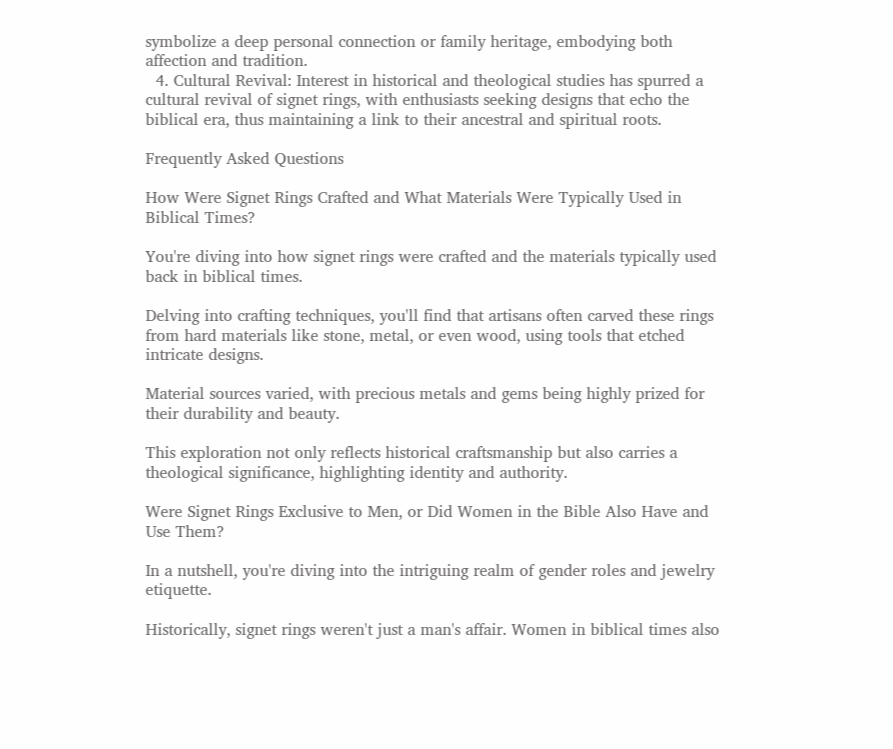symbolize a deep personal connection or family heritage, embodying both affection and tradition.
  4. Cultural Revival: Interest in historical and theological studies has spurred a cultural revival of signet rings, with enthusiasts seeking designs that echo the biblical era, thus maintaining a link to their ancestral and spiritual roots.

Frequently Asked Questions

How Were Signet Rings Crafted and What Materials Were Typically Used in Biblical Times?

You're diving into how signet rings were crafted and the materials typically used back in biblical times.

Delving into crafting techniques, you'll find that artisans often carved these rings from hard materials like stone, metal, or even wood, using tools that etched intricate designs.

Material sources varied, with precious metals and gems being highly prized for their durability and beauty.

This exploration not only reflects historical craftsmanship but also carries a theological significance, highlighting identity and authority.

Were Signet Rings Exclusive to Men, or Did Women in the Bible Also Have and Use Them?

In a nutshell, you're diving into the intriguing realm of gender roles and jewelry etiquette.

Historically, signet rings weren't just a man's affair. Women in biblical times also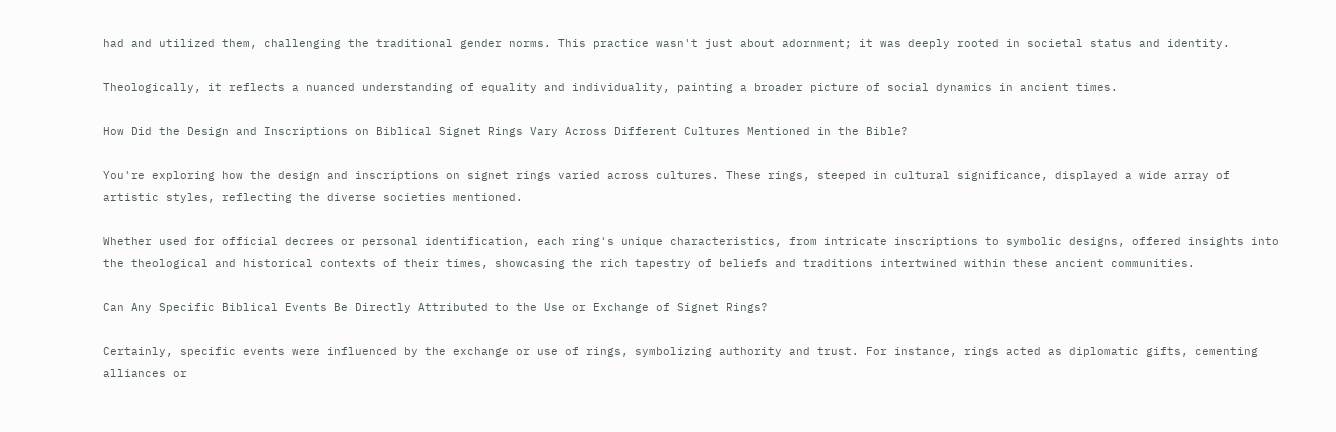had and utilized them, challenging the traditional gender norms. This practice wasn't just about adornment; it was deeply rooted in societal status and identity.

Theologically, it reflects a nuanced understanding of equality and individuality, painting a broader picture of social dynamics in ancient times.

How Did the Design and Inscriptions on Biblical Signet Rings Vary Across Different Cultures Mentioned in the Bible?

You're exploring how the design and inscriptions on signet rings varied across cultures. These rings, steeped in cultural significance, displayed a wide array of artistic styles, reflecting the diverse societies mentioned.

Whether used for official decrees or personal identification, each ring's unique characteristics, from intricate inscriptions to symbolic designs, offered insights into the theological and historical contexts of their times, showcasing the rich tapestry of beliefs and traditions intertwined within these ancient communities.

Can Any Specific Biblical Events Be Directly Attributed to the Use or Exchange of Signet Rings?

Certainly, specific events were influenced by the exchange or use of rings, symbolizing authority and trust. For instance, rings acted as diplomatic gifts, cementing alliances or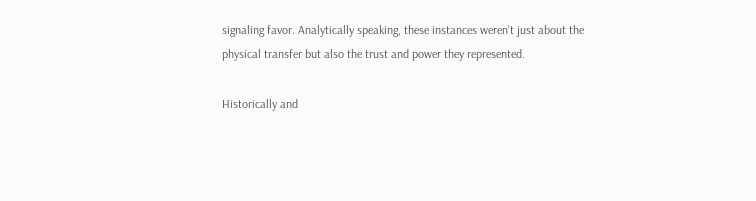signaling favor. Analytically speaking, these instances weren't just about the physical transfer but also the trust and power they represented.

Historically and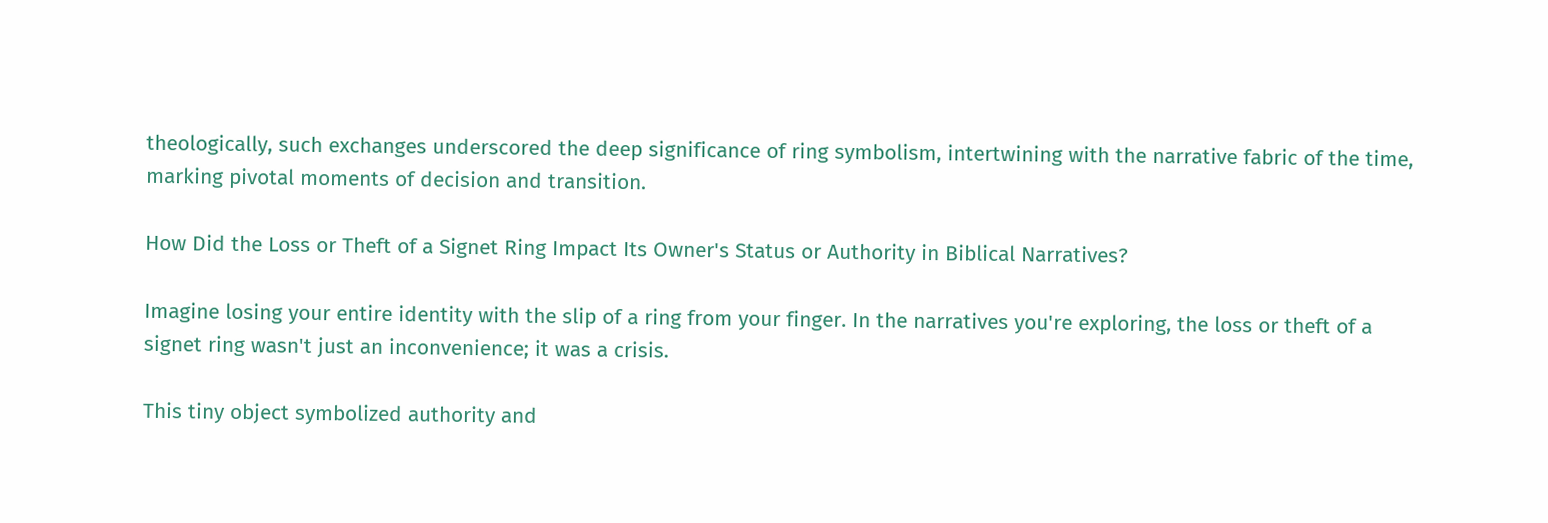theologically, such exchanges underscored the deep significance of ring symbolism, intertwining with the narrative fabric of the time, marking pivotal moments of decision and transition.

How Did the Loss or Theft of a Signet Ring Impact Its Owner's Status or Authority in Biblical Narratives?

Imagine losing your entire identity with the slip of a ring from your finger. In the narratives you're exploring, the loss or theft of a signet ring wasn't just an inconvenience; it was a crisis.

This tiny object symbolized authority and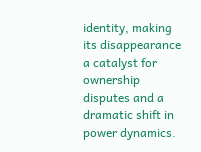identity, making its disappearance a catalyst for ownership disputes and a dramatic shift in power dynamics.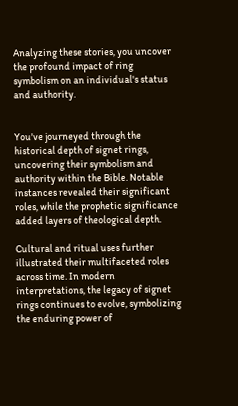Analyzing these stories, you uncover the profound impact of ring symbolism on an individual's status and authority.


You've journeyed through the historical depth of signet rings, uncovering their symbolism and authority within the Bible. Notable instances revealed their significant roles, while the prophetic significance added layers of theological depth.

Cultural and ritual uses further illustrated their multifaceted roles across time. In modern interpretations, the legacy of signet rings continues to evolve, symbolizing the enduring power of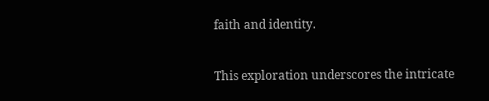faith and identity.

This exploration underscores the intricate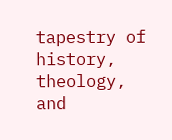tapestry of history, theology, and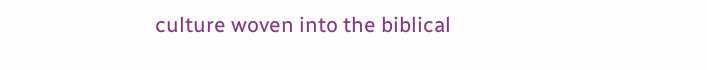culture woven into the biblical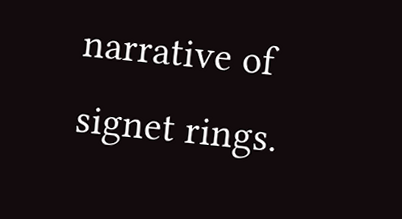narrative of signet rings.